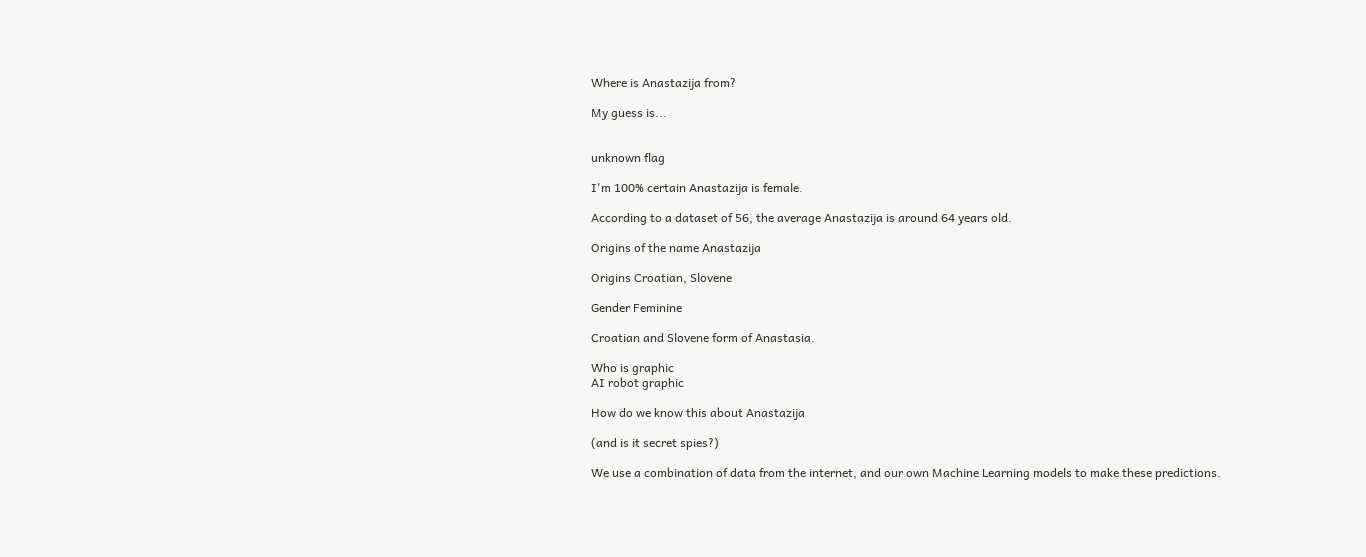Where is Anastazija from?

My guess is...


unknown flag

I'm 100% certain Anastazija is female.

According to a dataset of 56, the average Anastazija is around 64 years old.

Origins of the name Anastazija

Origins Croatian, Slovene

Gender Feminine

Croatian and Slovene form of Anastasia.

Who is graphic
AI robot graphic

How do we know this about Anastazija

(and is it secret spies?)

We use a combination of data from the internet, and our own Machine Learning models to make these predictions.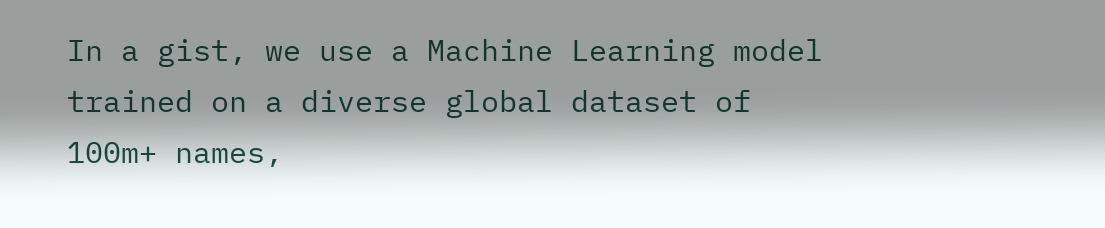In a gist, we use a Machine Learning model trained on a diverse global dataset of 100m+ names,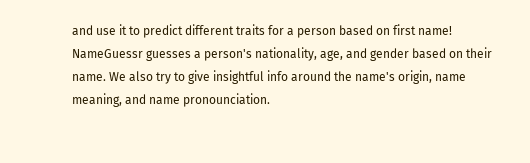and use it to predict different traits for a person based on first name!
NameGuessr guesses a person's nationality, age, and gender based on their name. We also try to give insightful info around the name's origin, name meaning, and name pronounciation.